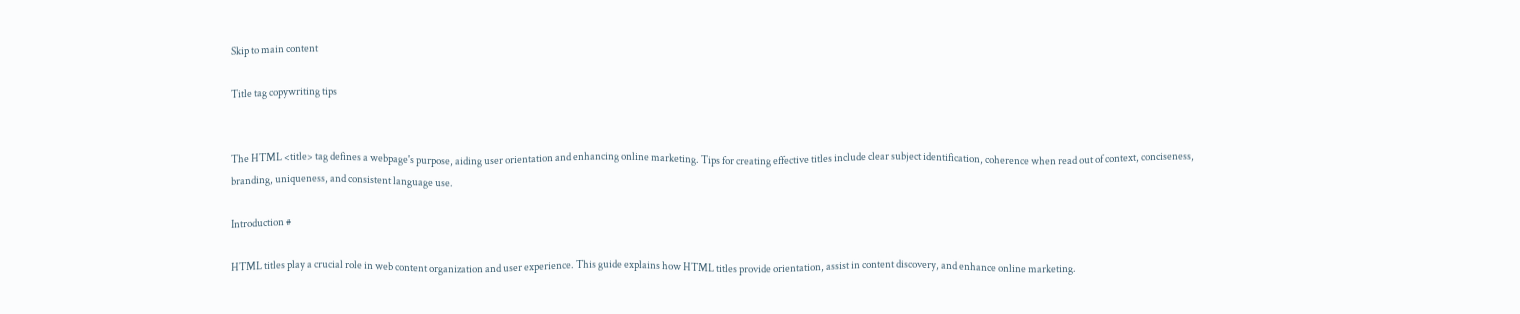Skip to main content

Title tag copywriting tips


The HTML <title> tag defines a webpage's purpose, aiding user orientation and enhancing online marketing. Tips for creating effective titles include clear subject identification, coherence when read out of context, conciseness, branding, uniqueness, and consistent language use.

Introduction #

HTML titles play a crucial role in web content organization and user experience. This guide explains how HTML titles provide orientation, assist in content discovery, and enhance online marketing.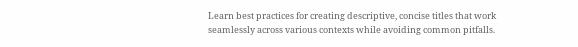Learn best practices for creating descriptive, concise titles that work seamlessly across various contexts while avoiding common pitfalls.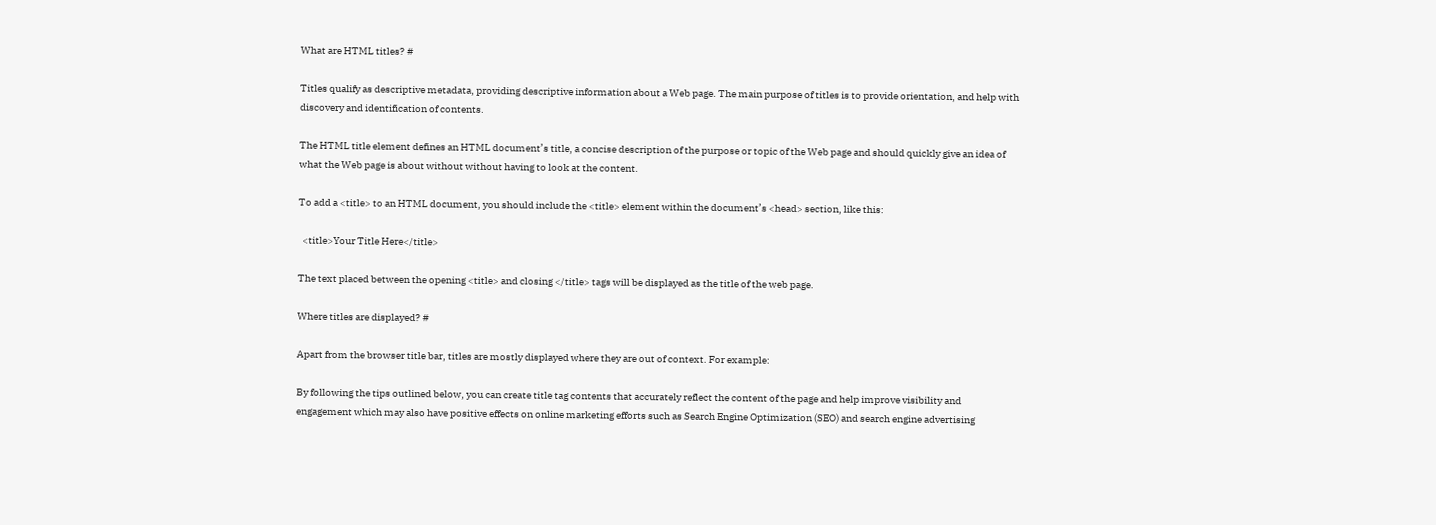What are HTML titles? #

Titles qualify as descriptive metadata, providing descriptive information about a Web page. The main purpose of titles is to provide orientation, and help with discovery and identification of contents.

The HTML title element defines an HTML document’s title, a concise description of the purpose or topic of the Web page and should quickly give an idea of what the Web page is about without without having to look at the content.

To add a <title> to an HTML document, you should include the <title> element within the document’s <head> section, like this:

  <title>Your Title Here</title>

The text placed between the opening <title> and closing </title> tags will be displayed as the title of the web page.

Where titles are displayed? #

Apart from the browser title bar, titles are mostly displayed where they are out of context. For example:

By following the tips outlined below, you can create title tag contents that accurately reflect the content of the page and help improve visibility and engagement which may also have positive effects on online marketing efforts such as Search Engine Optimization (SEO) and search engine advertising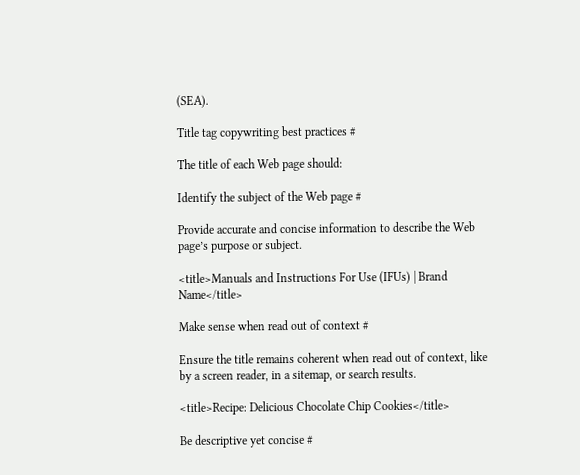(SEA).

Title tag copywriting best practices #

The title of each Web page should:

Identify the subject of the Web page #

Provide accurate and concise information to describe the Web page’s purpose or subject.

<title>Manuals and Instructions For Use (IFUs) | Brand Name</title>

Make sense when read out of context #

Ensure the title remains coherent when read out of context, like by a screen reader, in a sitemap, or search results.

<title>Recipe: Delicious Chocolate Chip Cookies</title>

Be descriptive yet concise #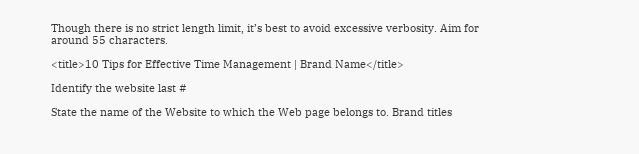Though there is no strict length limit, it’s best to avoid excessive verbosity. Aim for around 55 characters.

<title>10 Tips for Effective Time Management | Brand Name</title>

Identify the website last #

State the name of the Website to which the Web page belongs to. Brand titles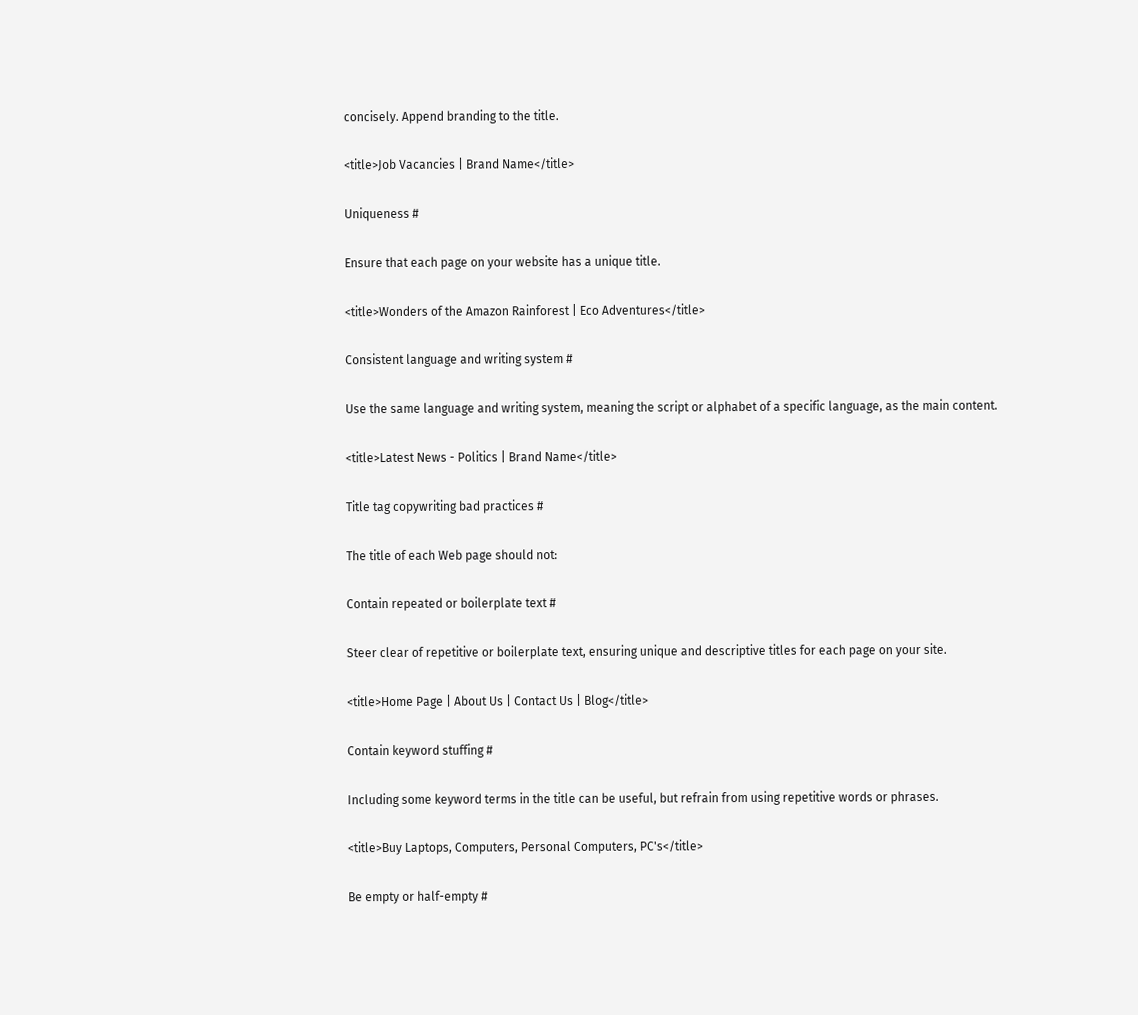concisely. Append branding to the title.

<title>Job Vacancies | Brand Name</title>

Uniqueness #

Ensure that each page on your website has a unique title.

<title>Wonders of the Amazon Rainforest | Eco Adventures</title>

Consistent language and writing system #

Use the same language and writing system, meaning the script or alphabet of a specific language, as the main content.

<title>Latest News - Politics | Brand Name</title>

Title tag copywriting bad practices #

The title of each Web page should not:

Contain repeated or boilerplate text #

Steer clear of repetitive or boilerplate text, ensuring unique and descriptive titles for each page on your site.

<title>Home Page | About Us | Contact Us | Blog</title>

Contain keyword stuffing #

Including some keyword terms in the title can be useful, but refrain from using repetitive words or phrases.

<title>Buy Laptops, Computers, Personal Computers, PC's</title>

Be empty or half-empty #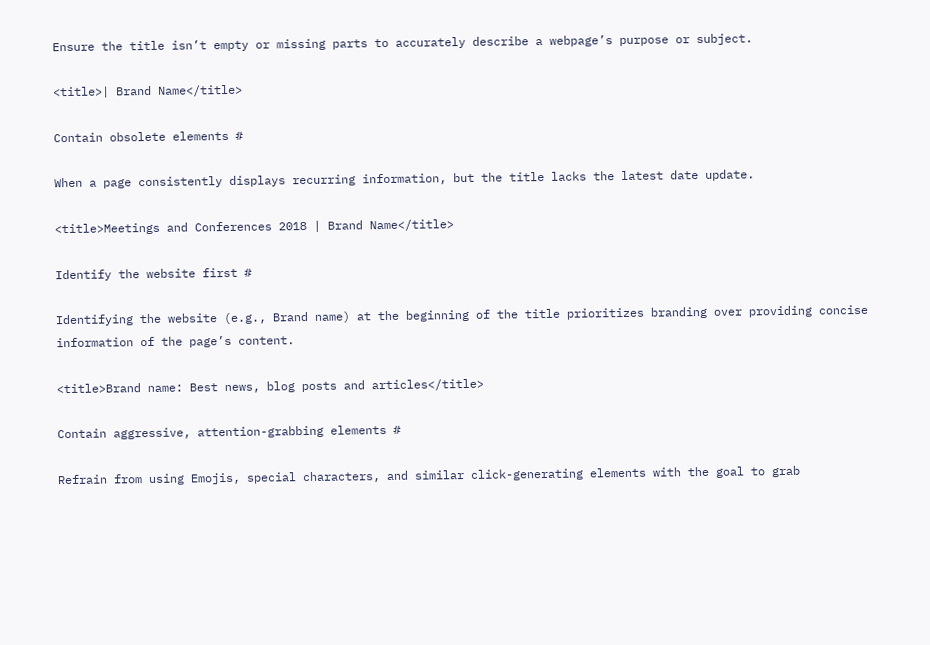Ensure the title isn’t empty or missing parts to accurately describe a webpage’s purpose or subject.

<title>| Brand Name</title>

Contain obsolete elements #

When a page consistently displays recurring information, but the title lacks the latest date update.

<title>Meetings and Conferences 2018 | Brand Name</title>

Identify the website first #

Identifying the website (e.g., Brand name) at the beginning of the title prioritizes branding over providing concise information of the page’s content.

<title>Brand name: Best news, blog posts and articles</title>

Contain aggressive, attention-grabbing elements #

Refrain from using Emojis, special characters, and similar click-generating elements with the goal to grab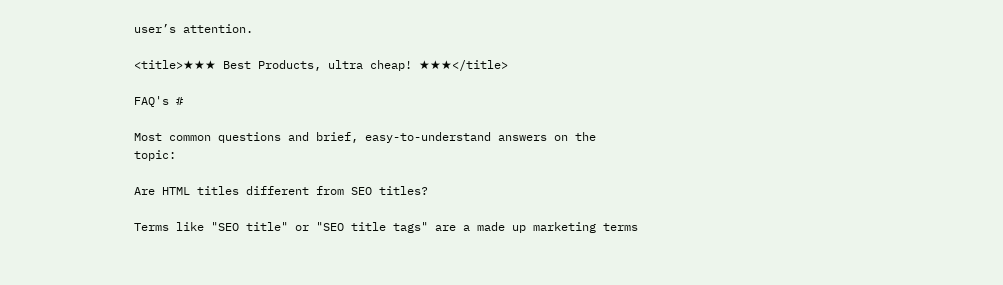user’s attention.

<title>★★★ Best Products, ultra cheap! ★★★</title>

FAQ's #

Most common questions and brief, easy-to-understand answers on the topic:

Are HTML titles different from SEO titles?

Terms like "SEO title" or "SEO title tags" are a made up marketing terms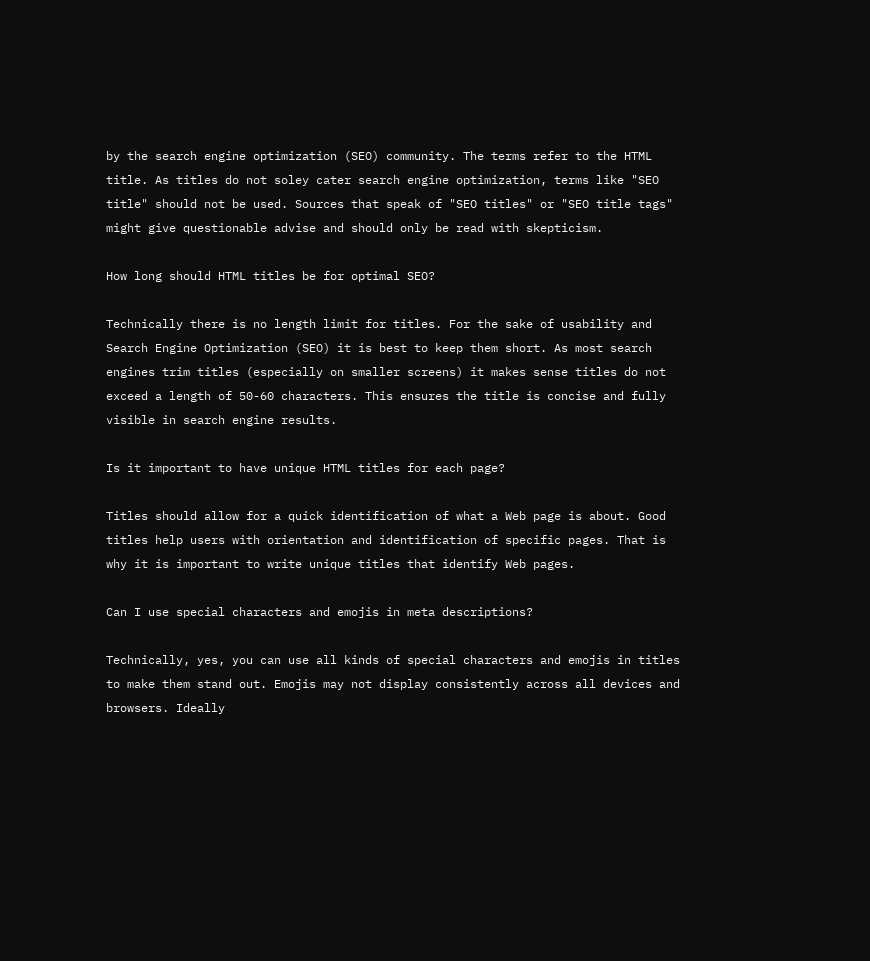by the search engine optimization (SEO) community. The terms refer to the HTML title. As titles do not soley cater search engine optimization, terms like "SEO title" should not be used. Sources that speak of "SEO titles" or "SEO title tags" might give questionable advise and should only be read with skepticism.

How long should HTML titles be for optimal SEO?

Technically there is no length limit for titles. For the sake of usability and Search Engine Optimization (SEO) it is best to keep them short. As most search engines trim titles (especially on smaller screens) it makes sense titles do not exceed a length of 50-60 characters. This ensures the title is concise and fully visible in search engine results.

Is it important to have unique HTML titles for each page?

Titles should allow for a quick identification of what a Web page is about. Good titles help users with orientation and identification of specific pages. That is why it is important to write unique titles that identify Web pages.

Can I use special characters and emojis in meta descriptions?

Technically, yes, you can use all kinds of special characters and emojis in titles to make them stand out. Emojis may not display consistently across all devices and browsers. Ideally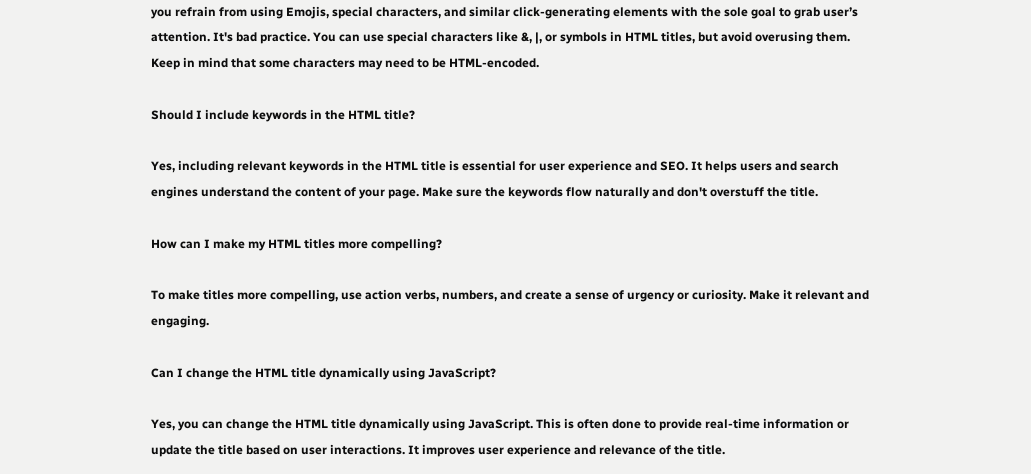you refrain from using Emojis, special characters, and similar click-generating elements with the sole goal to grab user’s attention. It's bad practice. You can use special characters like &, |, or symbols in HTML titles, but avoid overusing them. Keep in mind that some characters may need to be HTML-encoded.

Should I include keywords in the HTML title?

Yes, including relevant keywords in the HTML title is essential for user experience and SEO. It helps users and search engines understand the content of your page. Make sure the keywords flow naturally and don't overstuff the title.

How can I make my HTML titles more compelling?

To make titles more compelling, use action verbs, numbers, and create a sense of urgency or curiosity. Make it relevant and engaging.

Can I change the HTML title dynamically using JavaScript?

Yes, you can change the HTML title dynamically using JavaScript. This is often done to provide real-time information or update the title based on user interactions. It improves user experience and relevance of the title.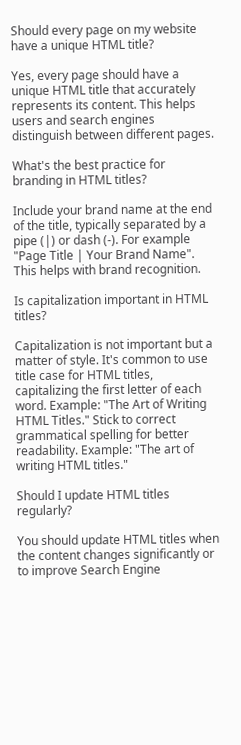Should every page on my website have a unique HTML title?

Yes, every page should have a unique HTML title that accurately represents its content. This helps users and search engines distinguish between different pages.

What's the best practice for branding in HTML titles?

Include your brand name at the end of the title, typically separated by a pipe (|) or dash (-). For example "Page Title | Your Brand Name". This helps with brand recognition.

Is capitalization important in HTML titles?

Capitalization is not important but a matter of style. It's common to use title case for HTML titles, capitalizing the first letter of each word. Example: "The Art of Writing HTML Titles." Stick to correct grammatical spelling for better readability. Example: "The art of writing HTML titles."

Should I update HTML titles regularly?

You should update HTML titles when the content changes significantly or to improve Search Engine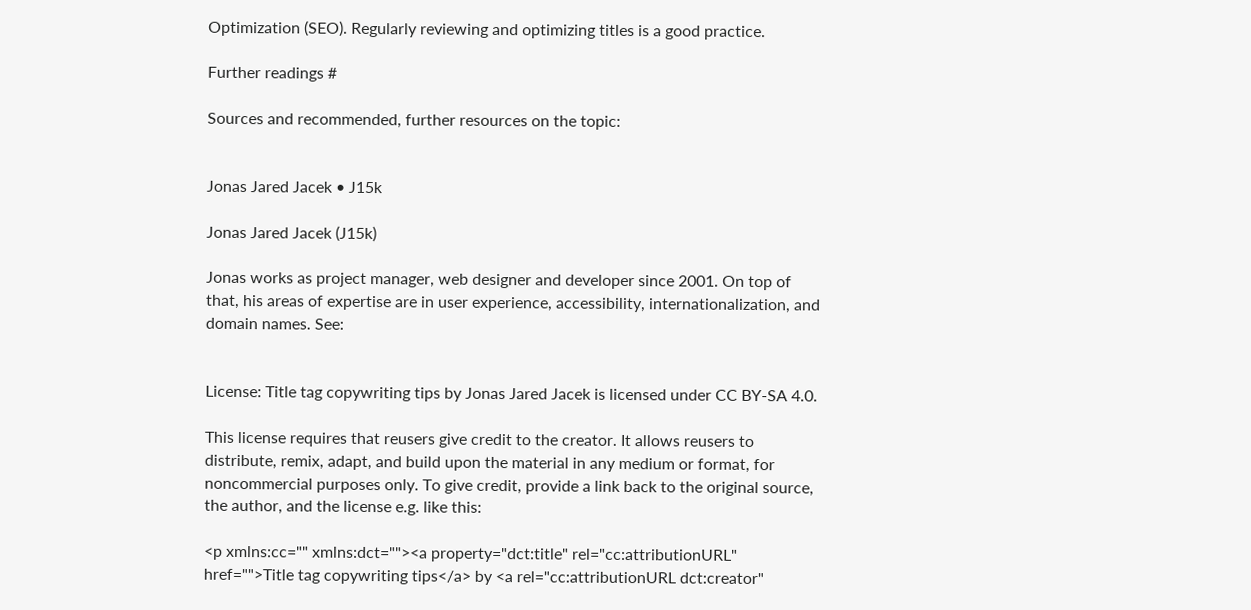Optimization (SEO). Regularly reviewing and optimizing titles is a good practice.

Further readings #

Sources and recommended, further resources on the topic:


Jonas Jared Jacek • J15k

Jonas Jared Jacek (J15k)

Jonas works as project manager, web designer and developer since 2001. On top of that, his areas of expertise are in user experience, accessibility, internationalization, and domain names. See:


License: Title tag copywriting tips by Jonas Jared Jacek is licensed under CC BY-SA 4.0.

This license requires that reusers give credit to the creator. It allows reusers to distribute, remix, adapt, and build upon the material in any medium or format, for noncommercial purposes only. To give credit, provide a link back to the original source, the author, and the license e.g. like this:

<p xmlns:cc="" xmlns:dct=""><a property="dct:title" rel="cc:attributionURL" href="">Title tag copywriting tips</a> by <a rel="cc:attributionURL dct:creator"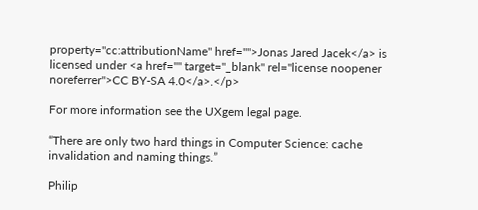property="cc:attributionName" href="">Jonas Jared Jacek</a> is licensed under <a href="" target="_blank" rel="license noopener noreferrer">CC BY-SA 4.0</a>.</p>

For more information see the UXgem legal page.

“There are only two hard things in Computer Science: cache invalidation and naming things.”

Philip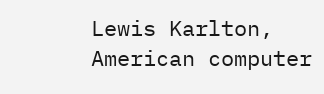Lewis Karlton, American computer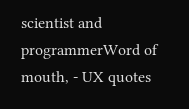scientist and programmerWord of mouth, - UX quotes